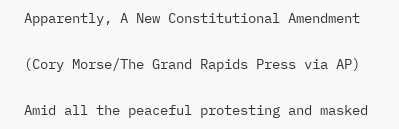Apparently, A New Constitutional Amendment

(Cory Morse/The Grand Rapids Press via AP)

Amid all the peaceful protesting and masked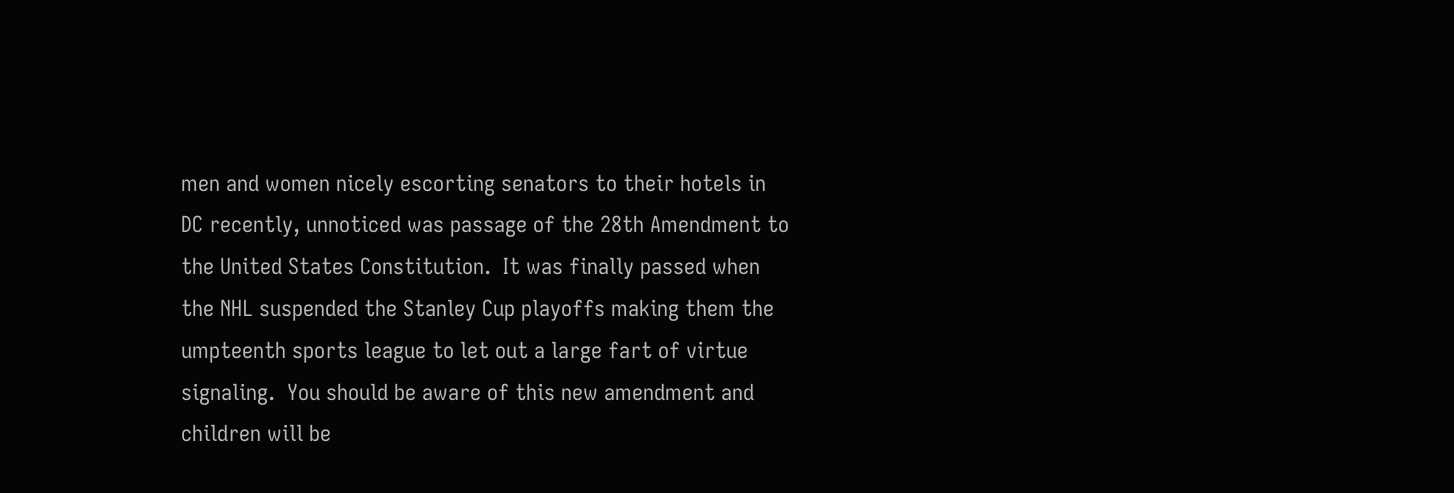men and women nicely escorting senators to their hotels in DC recently, unnoticed was passage of the 28th Amendment to the United States Constitution.  It was finally passed when the NHL suspended the Stanley Cup playoffs making them the umpteenth sports league to let out a large fart of virtue signaling.  You should be aware of this new amendment and children will be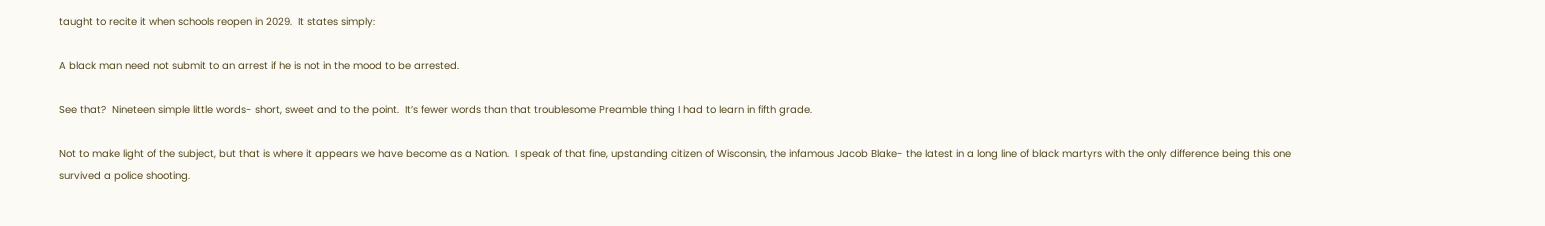taught to recite it when schools reopen in 2029.  It states simply:

A black man need not submit to an arrest if he is not in the mood to be arrested.

See that?  Nineteen simple little words- short, sweet and to the point.  It’s fewer words than that troublesome Preamble thing I had to learn in fifth grade.

Not to make light of the subject, but that is where it appears we have become as a Nation.  I speak of that fine, upstanding citizen of Wisconsin, the infamous Jacob Blake- the latest in a long line of black martyrs with the only difference being this one survived a police shooting.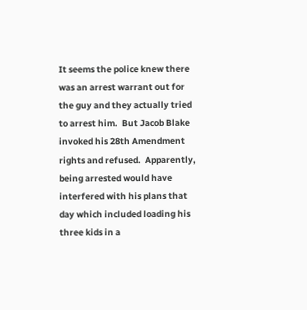It seems the police knew there was an arrest warrant out for the guy and they actually tried to arrest him.  But Jacob Blake invoked his 28th Amendment rights and refused.  Apparently, being arrested would have interfered with his plans that day which included loading his three kids in a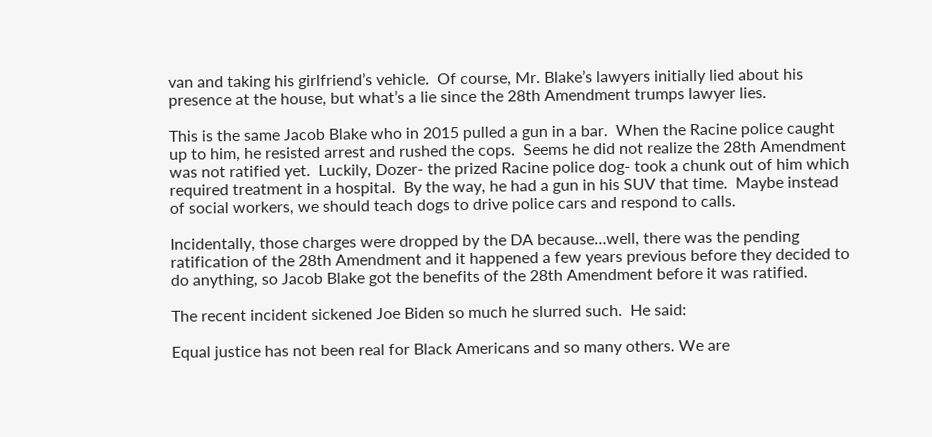van and taking his girlfriend’s vehicle.  Of course, Mr. Blake’s lawyers initially lied about his presence at the house, but what’s a lie since the 28th Amendment trumps lawyer lies.

This is the same Jacob Blake who in 2015 pulled a gun in a bar.  When the Racine police caught up to him, he resisted arrest and rushed the cops.  Seems he did not realize the 28th Amendment was not ratified yet.  Luckily, Dozer- the prized Racine police dog- took a chunk out of him which required treatment in a hospital.  By the way, he had a gun in his SUV that time.  Maybe instead of social workers, we should teach dogs to drive police cars and respond to calls.

Incidentally, those charges were dropped by the DA because…well, there was the pending ratification of the 28th Amendment and it happened a few years previous before they decided to do anything, so Jacob Blake got the benefits of the 28th Amendment before it was ratified.

The recent incident sickened Joe Biden so much he slurred such.  He said:

Equal justice has not been real for Black Americans and so many others. We are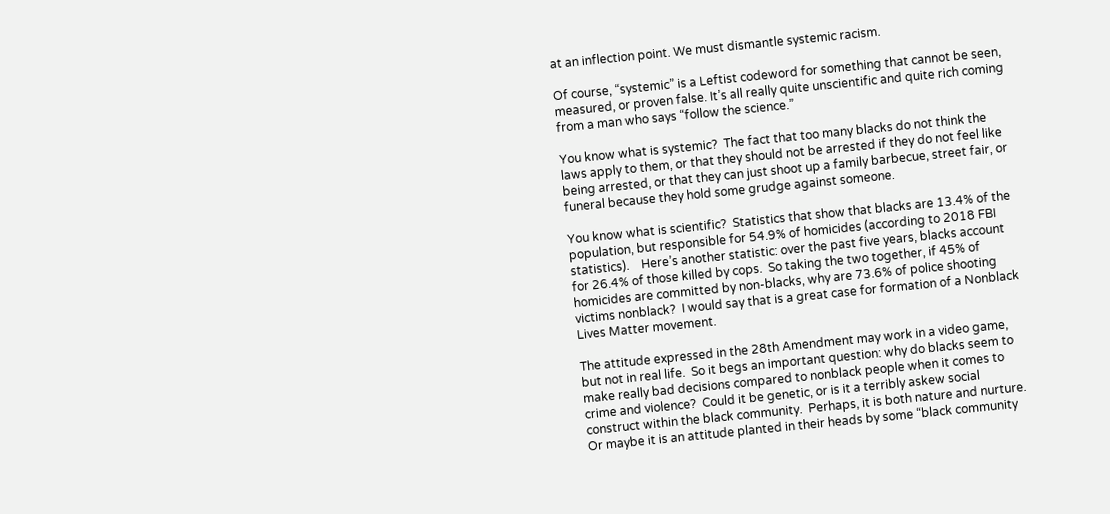at an inflection point. We must dismantle systemic racism.

Of course, “systemic” is a Leftist codeword for something that cannot be seen, measured, or proven false. It’s all really quite unscientific and quite rich coming from a man who says “follow the science.”

You know what is systemic?  The fact that too many blacks do not think the laws apply to them, or that they should not be arrested if they do not feel like being arrested, or that they can just shoot up a family barbecue, street fair, or funeral because they hold some grudge against someone.

You know what is scientific?  Statistics that show that blacks are 13.4% of the population, but responsible for 54.9% of homicides (according to 2018 FBI statistics).    Here’s another statistic: over the past five years, blacks account for 26.4% of those killed by cops.  So taking the two together, if 45% of homicides are committed by non-blacks, why are 73.6% of police shooting victims nonblack?  I would say that is a great case for formation of a Nonblack Lives Matter movement.

The attitude expressed in the 28th Amendment may work in a video game, but not in real life.  So it begs an important question: why do blacks seem to make really bad decisions compared to nonblack people when it comes to crime and violence?  Could it be genetic, or is it a terribly askew social construct within the black community.  Perhaps, it is both nature and nurture.  Or maybe it is an attitude planted in their heads by some “black community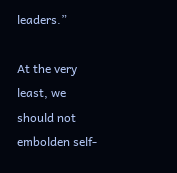leaders.”

At the very least, we should not embolden self-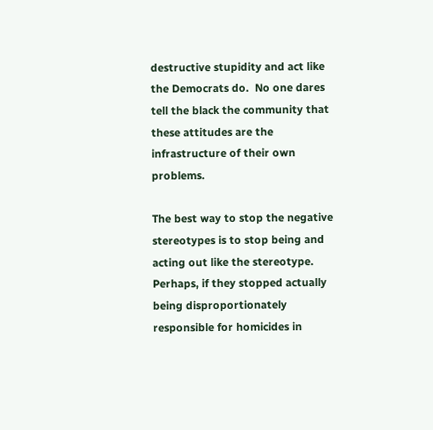destructive stupidity and act like the Democrats do.  No one dares tell the black the community that these attitudes are the infrastructure of their own problems.

The best way to stop the negative stereotypes is to stop being and acting out like the stereotype.  Perhaps, if they stopped actually being disproportionately responsible for homicides in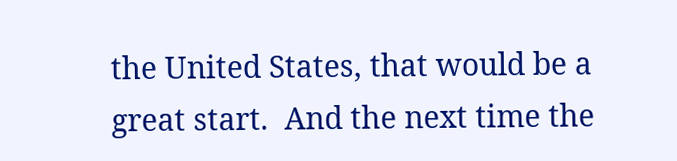the United States, that would be a great start.  And the next time the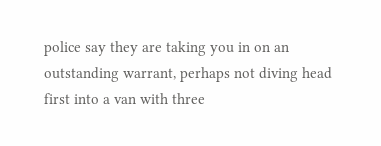police say they are taking you in on an outstanding warrant, perhaps not diving head first into a van with three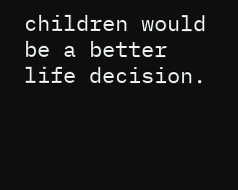children would be a better life decision.